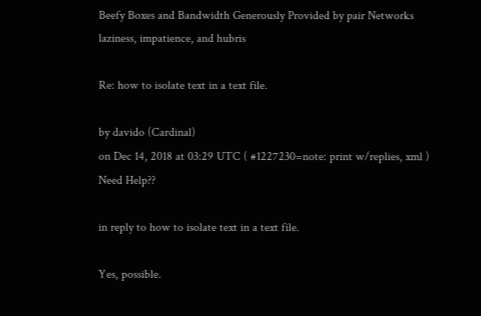Beefy Boxes and Bandwidth Generously Provided by pair Networks
laziness, impatience, and hubris

Re: how to isolate text in a text file.

by davido (Cardinal)
on Dec 14, 2018 at 03:29 UTC ( #1227230=note: print w/replies, xml ) Need Help??

in reply to how to isolate text in a text file.

Yes, possible.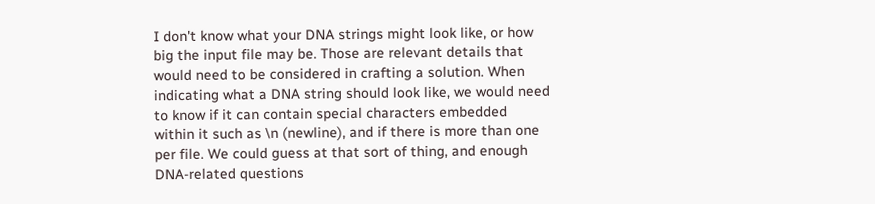I don't know what your DNA strings might look like, or how big the input file may be. Those are relevant details that would need to be considered in crafting a solution. When indicating what a DNA string should look like, we would need to know if it can contain special characters embedded within it such as \n (newline), and if there is more than one per file. We could guess at that sort of thing, and enough DNA-related questions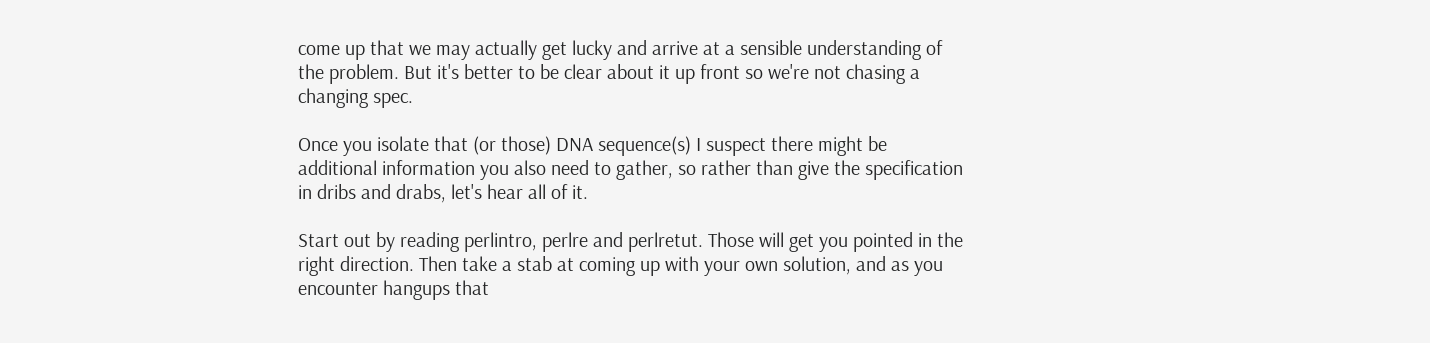come up that we may actually get lucky and arrive at a sensible understanding of the problem. But it's better to be clear about it up front so we're not chasing a changing spec.

Once you isolate that (or those) DNA sequence(s) I suspect there might be additional information you also need to gather, so rather than give the specification in dribs and drabs, let's hear all of it.

Start out by reading perlintro, perlre and perlretut. Those will get you pointed in the right direction. Then take a stab at coming up with your own solution, and as you encounter hangups that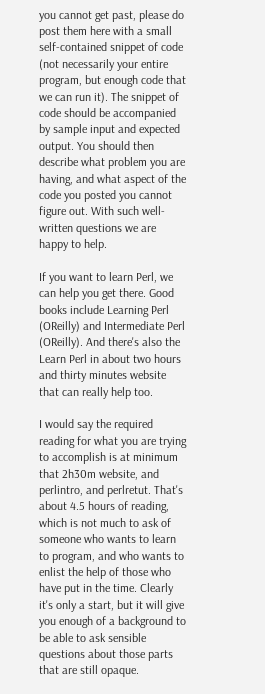you cannot get past, please do post them here with a small self-contained snippet of code (not necessarily your entire program, but enough code that we can run it). The snippet of code should be accompanied by sample input and expected output. You should then describe what problem you are having, and what aspect of the code you posted you cannot figure out. With such well-written questions we are happy to help.

If you want to learn Perl, we can help you get there. Good books include Learning Perl (OReilly) and Intermediate Perl (OReilly). And there's also the Learn Perl in about two hours and thirty minutes website that can really help too.

I would say the required reading for what you are trying to accomplish is at minimum that 2h30m website, and perlintro, and perlretut. That's about 4.5 hours of reading, which is not much to ask of someone who wants to learn to program, and who wants to enlist the help of those who have put in the time. Clearly it's only a start, but it will give you enough of a background to be able to ask sensible questions about those parts that are still opaque.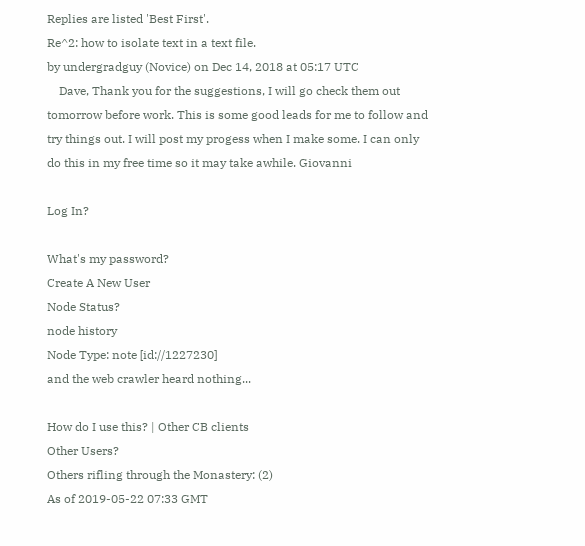Replies are listed 'Best First'.
Re^2: how to isolate text in a text file.
by undergradguy (Novice) on Dec 14, 2018 at 05:17 UTC
    Dave, Thank you for the suggestions, I will go check them out tomorrow before work. This is some good leads for me to follow and try things out. I will post my progess when I make some. I can only do this in my free time so it may take awhile. Giovanni

Log In?

What's my password?
Create A New User
Node Status?
node history
Node Type: note [id://1227230]
and the web crawler heard nothing...

How do I use this? | Other CB clients
Other Users?
Others rifling through the Monastery: (2)
As of 2019-05-22 07:33 GMT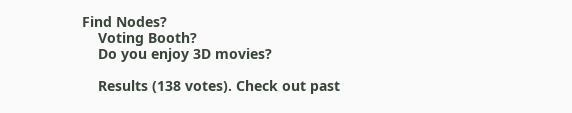Find Nodes?
    Voting Booth?
    Do you enjoy 3D movies?

    Results (138 votes). Check out past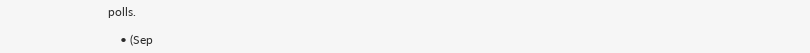polls.

    • (Sep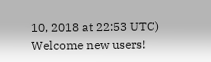10, 2018 at 22:53 UTC) Welcome new users!